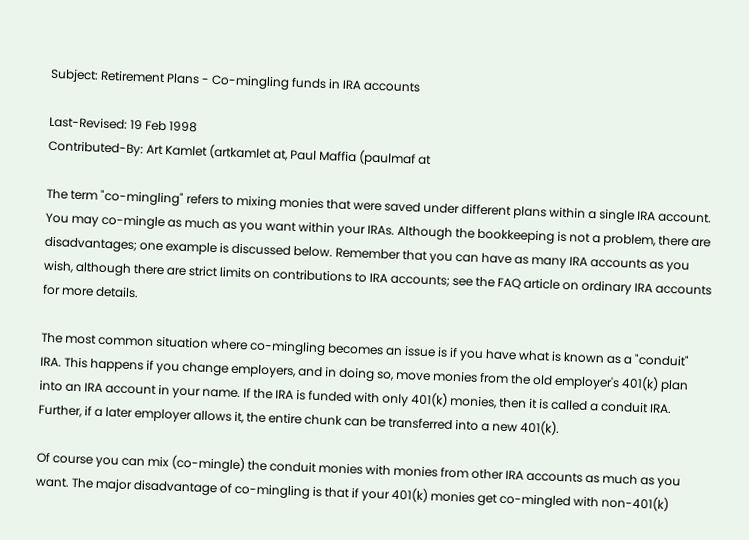Subject: Retirement Plans - Co-mingling funds in IRA accounts

Last-Revised: 19 Feb 1998
Contributed-By: Art Kamlet (artkamlet at, Paul Maffia (paulmaf at

The term "co-mingling" refers to mixing monies that were saved under different plans within a single IRA account. You may co-mingle as much as you want within your IRAs. Although the bookkeeping is not a problem, there are disadvantages; one example is discussed below. Remember that you can have as many IRA accounts as you wish, although there are strict limits on contributions to IRA accounts; see the FAQ article on ordinary IRA accounts for more details.

The most common situation where co-mingling becomes an issue is if you have what is known as a "conduit" IRA. This happens if you change employers, and in doing so, move monies from the old employer's 401(k) plan into an IRA account in your name. If the IRA is funded with only 401(k) monies, then it is called a conduit IRA. Further, if a later employer allows it, the entire chunk can be transferred into a new 401(k).

Of course you can mix (co-mingle) the conduit monies with monies from other IRA accounts as much as you want. The major disadvantage of co-mingling is that if your 401(k) monies get co-mingled with non-401(k)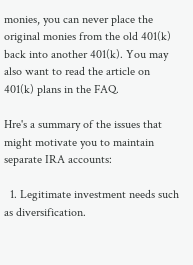monies, you can never place the original monies from the old 401(k) back into another 401(k). You may also want to read the article on 401(k) plans in the FAQ.

Hre's a summary of the issues that might motivate you to maintain separate IRA accounts:

  1. Legitimate investment needs such as diversification.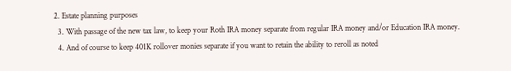2. Estate planning purposes
  3. With passage of the new tax law, to keep your Roth IRA money separate from regular IRA money and/or Education IRA money.
  4. And of course to keep 401K rollover monies separate if you want to retain the ability to reroll as noted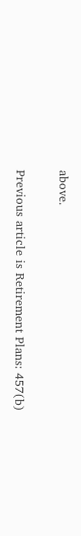above.

Previous article is Retirement Plans: 457(b)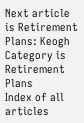Next article is Retirement Plans: Keogh
Category is Retirement Plans
Index of all articles